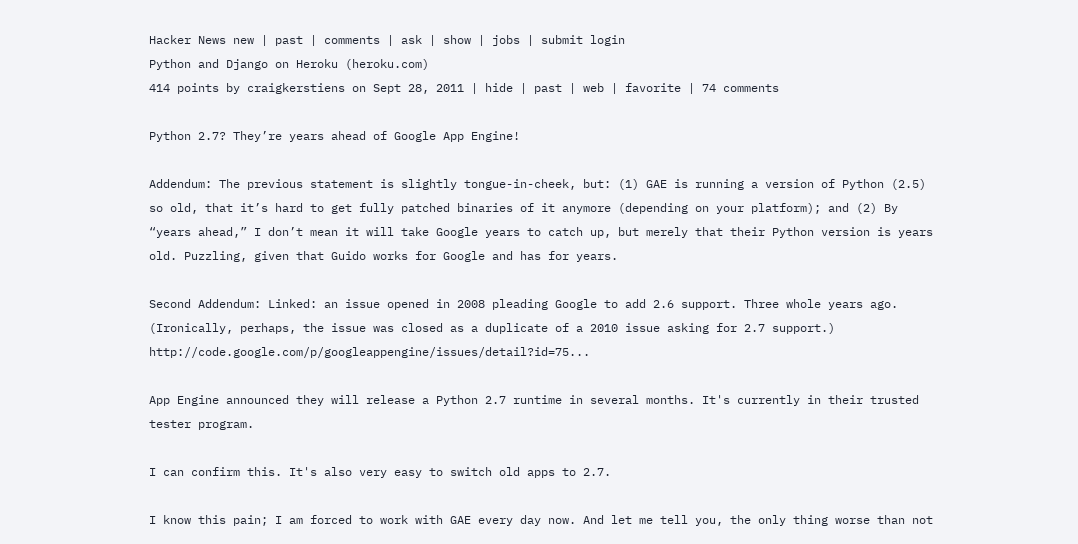Hacker News new | past | comments | ask | show | jobs | submit login
Python and Django on Heroku (heroku.com)
414 points by craigkerstiens on Sept 28, 2011 | hide | past | web | favorite | 74 comments

Python 2.7? They’re years ahead of Google App Engine!

Addendum: The previous statement is slightly tongue-in-cheek, but: (1) GAE is running a version of Python (2.5) so old, that it’s hard to get fully patched binaries of it anymore (depending on your platform); and (2) By “years ahead,” I don’t mean it will take Google years to catch up, but merely that their Python version is years old. Puzzling, given that Guido works for Google and has for years.

Second Addendum: Linked: an issue opened in 2008 pleading Google to add 2.6 support. Three whole years ago. (Ironically, perhaps, the issue was closed as a duplicate of a 2010 issue asking for 2.7 support.) http://code.google.com/p/googleappengine/issues/detail?id=75...

App Engine announced they will release a Python 2.7 runtime in several months. It's currently in their trusted tester program.

I can confirm this. It's also very easy to switch old apps to 2.7.

I know this pain; I am forced to work with GAE every day now. And let me tell you, the only thing worse than not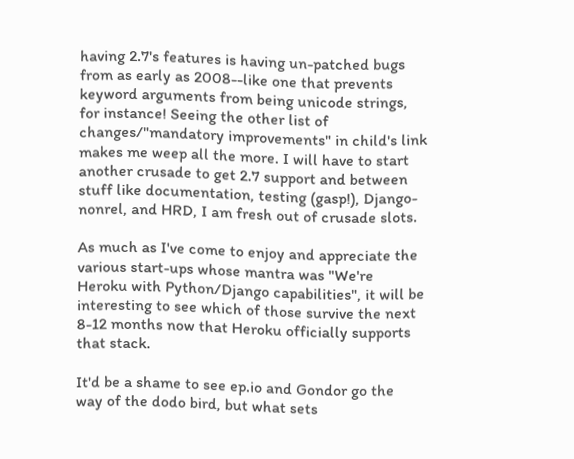having 2.7's features is having un-patched bugs from as early as 2008--like one that prevents keyword arguments from being unicode strings, for instance! Seeing the other list of changes/"mandatory improvements" in child's link makes me weep all the more. I will have to start another crusade to get 2.7 support and between stuff like documentation, testing (gasp!), Django-nonrel, and HRD, I am fresh out of crusade slots.

As much as I've come to enjoy and appreciate the various start-ups whose mantra was "We're Heroku with Python/Django capabilities", it will be interesting to see which of those survive the next 8-12 months now that Heroku officially supports that stack.

It'd be a shame to see ep.io and Gondor go the way of the dodo bird, but what sets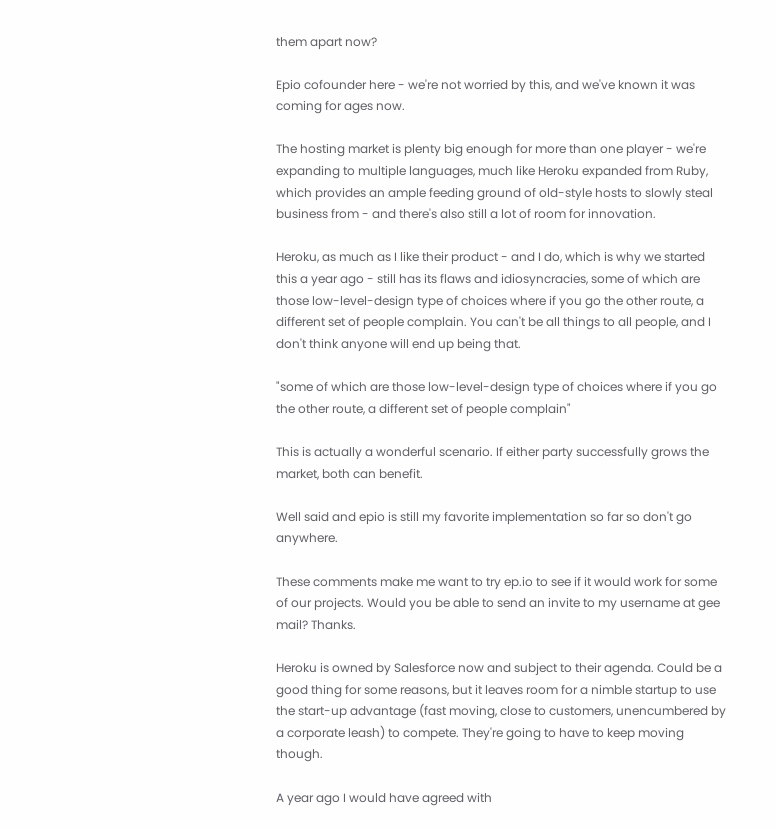them apart now?

Epio cofounder here - we're not worried by this, and we've known it was coming for ages now.

The hosting market is plenty big enough for more than one player - we're expanding to multiple languages, much like Heroku expanded from Ruby, which provides an ample feeding ground of old-style hosts to slowly steal business from - and there's also still a lot of room for innovation.

Heroku, as much as I like their product - and I do, which is why we started this a year ago - still has its flaws and idiosyncracies, some of which are those low-level-design type of choices where if you go the other route, a different set of people complain. You can't be all things to all people, and I don't think anyone will end up being that.

"some of which are those low-level-design type of choices where if you go the other route, a different set of people complain"

This is actually a wonderful scenario. If either party successfully grows the market, both can benefit.

Well said and epio is still my favorite implementation so far so don't go anywhere.

These comments make me want to try ep.io to see if it would work for some of our projects. Would you be able to send an invite to my username at gee mail? Thanks.

Heroku is owned by Salesforce now and subject to their agenda. Could be a good thing for some reasons, but it leaves room for a nimble startup to use the start-up advantage (fast moving, close to customers, unencumbered by a corporate leash) to compete. They're going to have to keep moving though.

A year ago I would have agreed with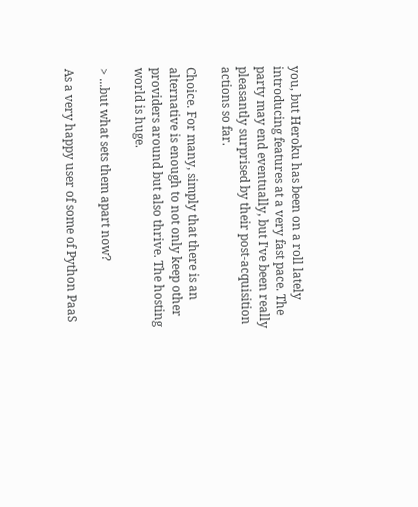you, but Heroku has been on a roll lately introducing features at a very fast pace. The party may end eventually, but I've been really pleasantly surprised by their post-acquisition actions so far.

Choice. For many, simply that there is an alternative is enough to not only keep other providers around but also thrive. The hosting world is huge.

> ...but what sets them apart now?

As a very happy user of some of Python PaaS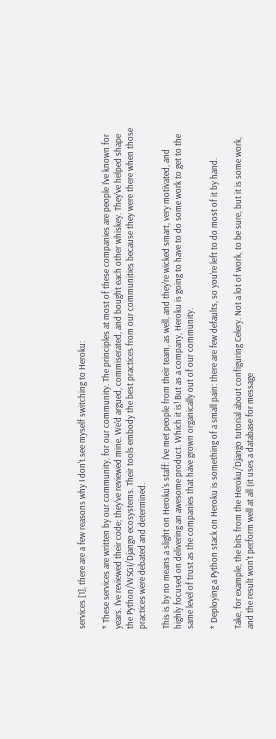services [1], there are a few reasons why I don't see myself switching to Heroku:

* These services are written by our community, for our community. The principles at most of these companies are people I've known for years. I've reviewed their code; they've reviewed mine. We'd argued, commiserated, and bought each other whiskey. They've helped shape the Python/WSGI/Django ecosystems. Their tools embody the best practices from our communities because they were there when those practices were debated and determined.

This is by no means a slight on Heroku's staff: I've met people from their team, as well, and they're wicked smart, very motivated, and highly focused on delivering an awesome product. Which it is! But as a company, Heroku is going to have to do some work to get to the same level of trust as the companies that have grown organically out of our community.

* Deploying a Python stack on Heroku is something of a small pain: there are few defaults, so you're left to do most of it by hand.

Take, for example, the bits from the Heroku/Django tutorial about configuring Celery. Not a lot of work, to be sure, but it is some work, and the result won't perform well at all (it uses a database for message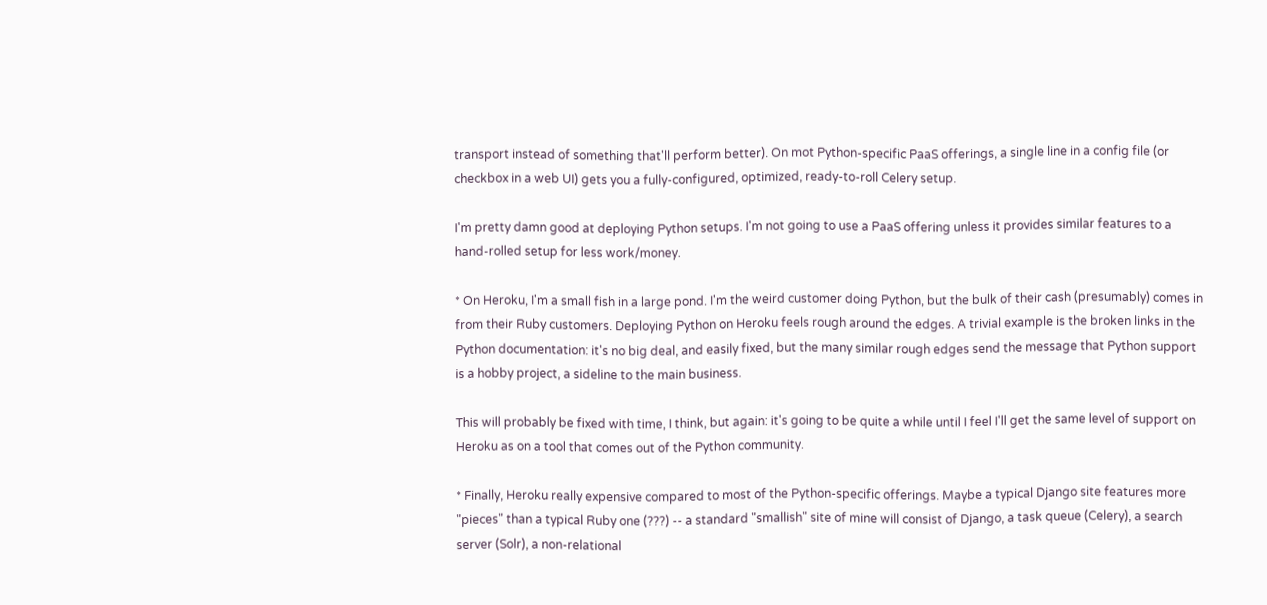transport instead of something that'll perform better). On mot Python-specific PaaS offerings, a single line in a config file (or checkbox in a web UI) gets you a fully-configured, optimized, ready-to-roll Celery setup.

I'm pretty damn good at deploying Python setups. I'm not going to use a PaaS offering unless it provides similar features to a hand-rolled setup for less work/money.

* On Heroku, I'm a small fish in a large pond. I'm the weird customer doing Python, but the bulk of their cash (presumably) comes in from their Ruby customers. Deploying Python on Heroku feels rough around the edges. A trivial example is the broken links in the Python documentation: it's no big deal, and easily fixed, but the many similar rough edges send the message that Python support is a hobby project, a sideline to the main business.

This will probably be fixed with time, I think, but again: it's going to be quite a while until I feel I'll get the same level of support on Heroku as on a tool that comes out of the Python community.

* Finally, Heroku really expensive compared to most of the Python-specific offerings. Maybe a typical Django site features more "pieces" than a typical Ruby one (???) -- a standard "smallish" site of mine will consist of Django, a task queue (Celery), a search server (Solr), a non-relational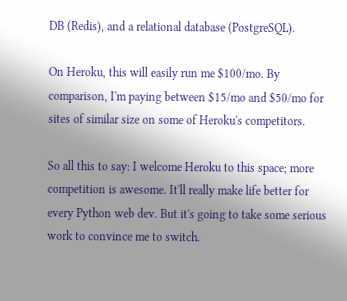DB (Redis), and a relational database (PostgreSQL).

On Heroku, this will easily run me $100/mo. By comparison, I'm paying between $15/mo and $50/mo for sites of similar size on some of Heroku's competitors.

So all this to say: I welcome Heroku to this space; more competition is awesome. It'll really make life better for every Python web dev. But it's going to take some serious work to convince me to switch.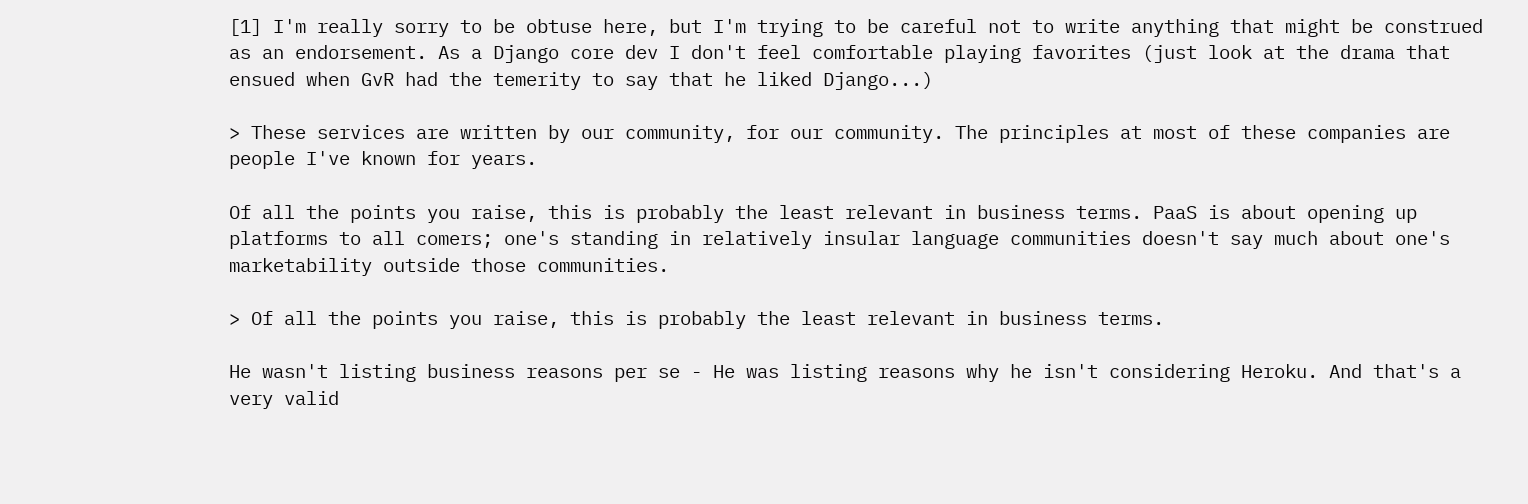[1] I'm really sorry to be obtuse here, but I'm trying to be careful not to write anything that might be construed as an endorsement. As a Django core dev I don't feel comfortable playing favorites (just look at the drama that ensued when GvR had the temerity to say that he liked Django...)

> These services are written by our community, for our community. The principles at most of these companies are people I've known for years.

Of all the points you raise, this is probably the least relevant in business terms. PaaS is about opening up platforms to all comers; one's standing in relatively insular language communities doesn't say much about one's marketability outside those communities.

> Of all the points you raise, this is probably the least relevant in business terms.

He wasn't listing business reasons per se - He was listing reasons why he isn't considering Heroku. And that's a very valid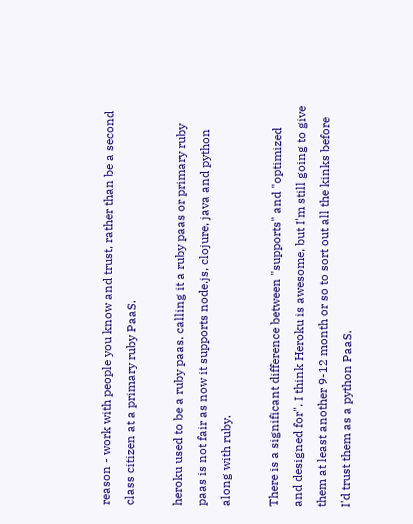reason - work with people you know and trust, rather than be a second class citizen at a primary ruby PaaS.

heroku used to be a ruby paas. calling it a ruby paas or primary ruby paas is not fair as now it supports node.js, clojure, java and python along with ruby.

There is a significant difference between "supports" and "optimized and designed for". I think Heroku is awesome, but I'm still going to give them at least another 9-12 month or so to sort out all the kinks before I'd trust them as a python PaaS.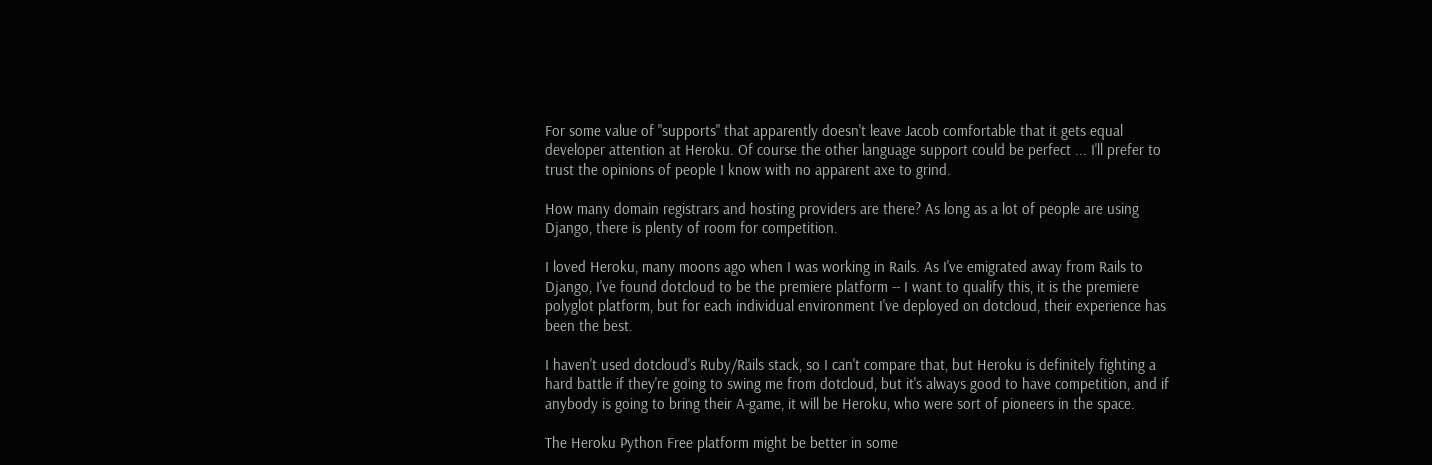For some value of "supports" that apparently doesn't leave Jacob comfortable that it gets equal developer attention at Heroku. Of course the other language support could be perfect ... I'll prefer to trust the opinions of people I know with no apparent axe to grind.

How many domain registrars and hosting providers are there? As long as a lot of people are using Django, there is plenty of room for competition.

I loved Heroku, many moons ago when I was working in Rails. As I've emigrated away from Rails to Django, I've found dotcloud to be the premiere platform -- I want to qualify this, it is the premiere polyglot platform, but for each individual environment I've deployed on dotcloud, their experience has been the best.

I haven't used dotcloud's Ruby/Rails stack, so I can't compare that, but Heroku is definitely fighting a hard battle if they're going to swing me from dotcloud, but it's always good to have competition, and if anybody is going to bring their A-game, it will be Heroku, who were sort of pioneers in the space.

The Heroku Python Free platform might be better in some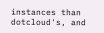instances than dotcloud's, and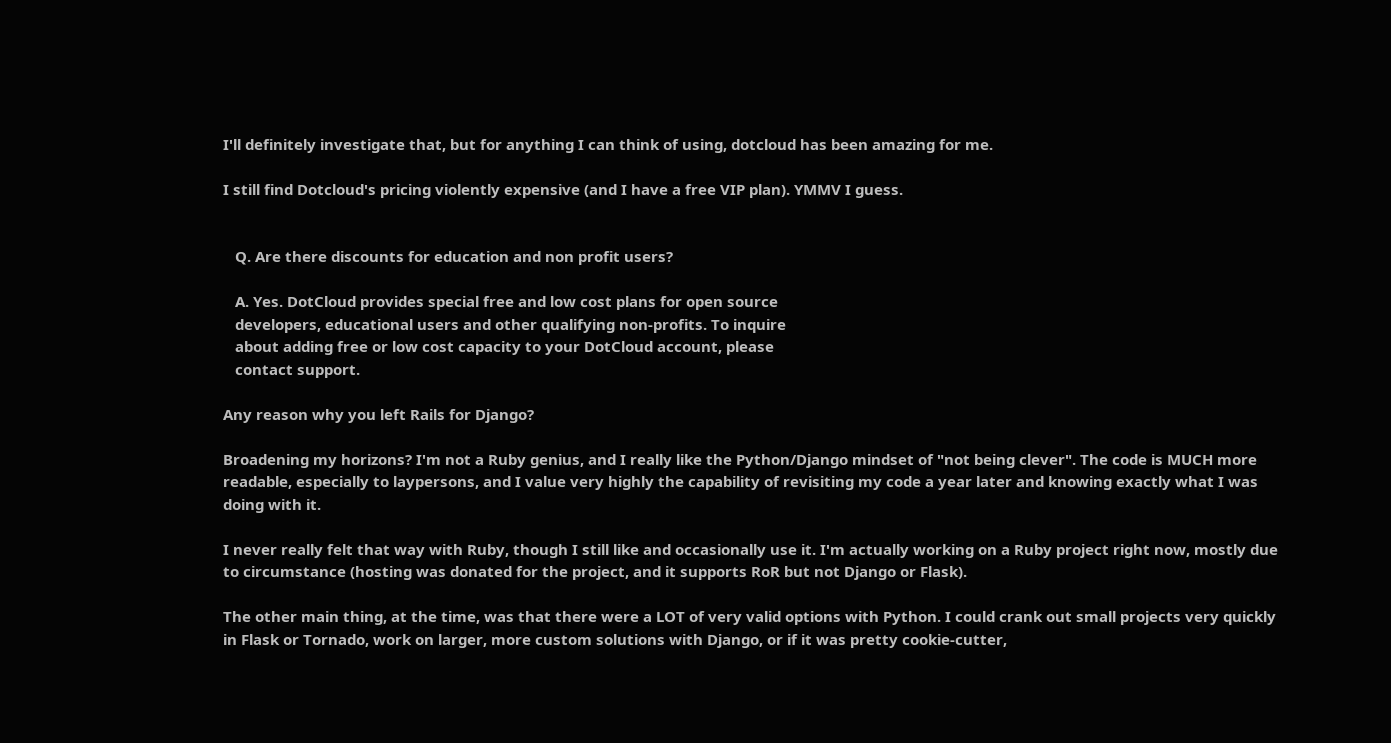I'll definitely investigate that, but for anything I can think of using, dotcloud has been amazing for me.

I still find Dotcloud's pricing violently expensive (and I have a free VIP plan). YMMV I guess.


   Q. Are there discounts for education and non profit users?

   A. Yes. DotCloud provides special free and low cost plans for open source
   developers, educational users and other qualifying non-profits. To inquire
   about adding free or low cost capacity to your DotCloud account, please
   contact support.

Any reason why you left Rails for Django?

Broadening my horizons? I'm not a Ruby genius, and I really like the Python/Django mindset of "not being clever". The code is MUCH more readable, especially to laypersons, and I value very highly the capability of revisiting my code a year later and knowing exactly what I was doing with it.

I never really felt that way with Ruby, though I still like and occasionally use it. I'm actually working on a Ruby project right now, mostly due to circumstance (hosting was donated for the project, and it supports RoR but not Django or Flask).

The other main thing, at the time, was that there were a LOT of very valid options with Python. I could crank out small projects very quickly in Flask or Tornado, work on larger, more custom solutions with Django, or if it was pretty cookie-cutter,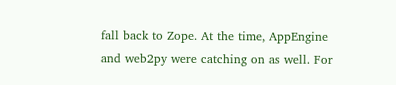fall back to Zope. At the time, AppEngine and web2py were catching on as well. For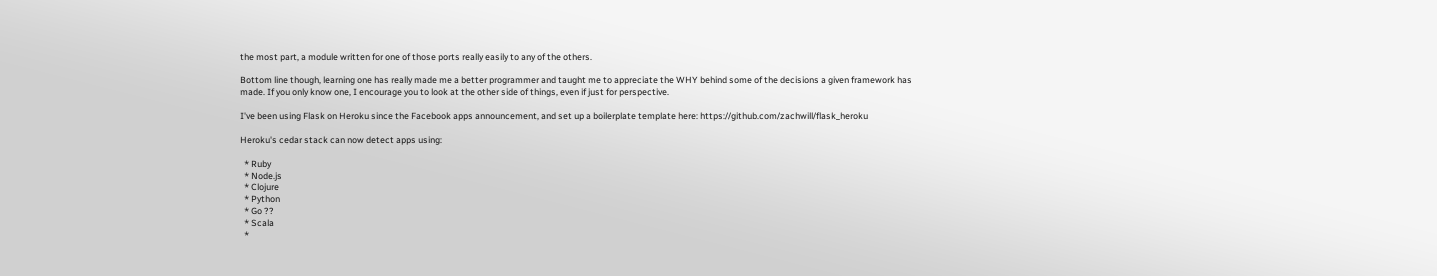the most part, a module written for one of those ports really easily to any of the others.

Bottom line though, learning one has really made me a better programmer and taught me to appreciate the WHY behind some of the decisions a given framework has made. If you only know one, I encourage you to look at the other side of things, even if just for perspective.

I've been using Flask on Heroku since the Facebook apps announcement, and set up a boilerplate template here: https://github.com/zachwill/flask_heroku

Heroku's cedar stack can now detect apps using:

  * Ruby
  * Node.js
  * Clojure
  * Python
  * Go ??
  * Scala
  *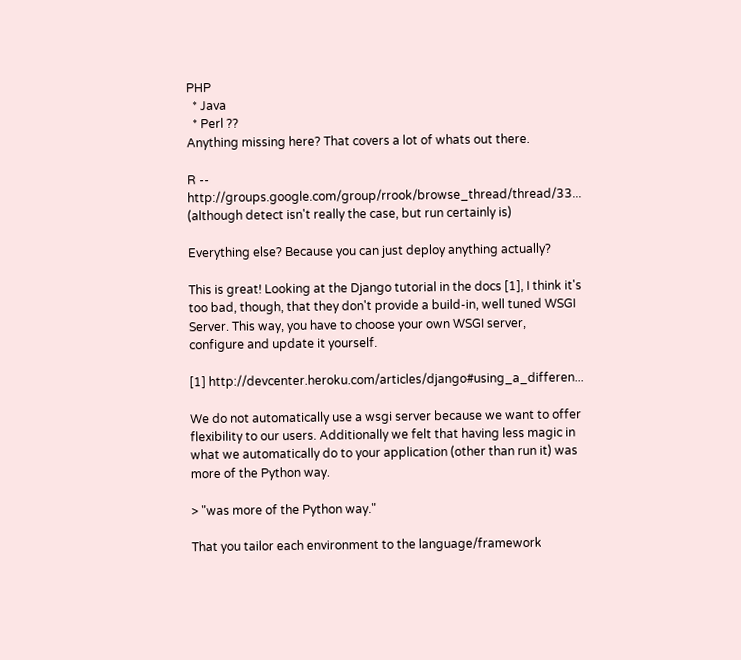PHP
  * Java
  * Perl ??
Anything missing here? That covers a lot of whats out there.

R -- http://groups.google.com/group/rrook/browse_thread/thread/33... (although detect isn't really the case, but run certainly is)

Everything else? Because you can just deploy anything actually?

This is great! Looking at the Django tutorial in the docs [1], I think it's too bad, though, that they don't provide a build-in, well tuned WSGI Server. This way, you have to choose your own WSGI server, configure and update it yourself.

[1] http://devcenter.heroku.com/articles/django#using_a_differen...

We do not automatically use a wsgi server because we want to offer flexibility to our users. Additionally we felt that having less magic in what we automatically do to your application (other than run it) was more of the Python way.

> "was more of the Python way."

That you tailor each environment to the language/framework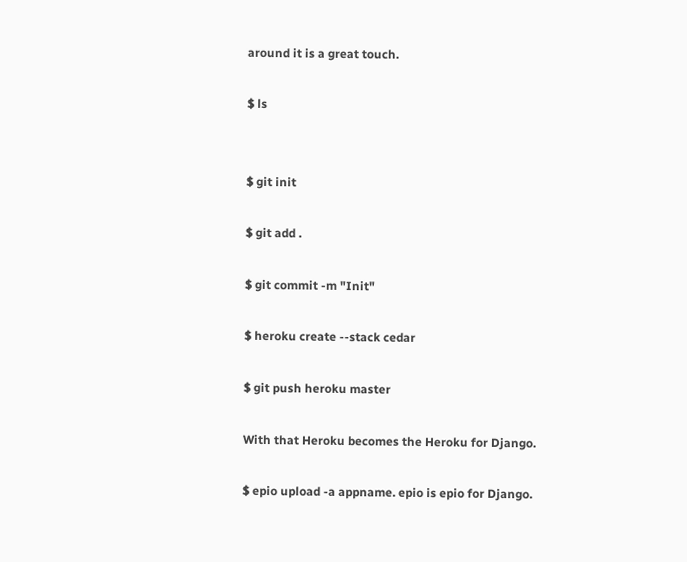around it is a great touch.

$ ls


$ git init

$ git add .

$ git commit -m "Init"

$ heroku create --stack cedar

$ git push heroku master

With that Heroku becomes the Heroku for Django.

$ epio upload -a appname. epio is epio for Django.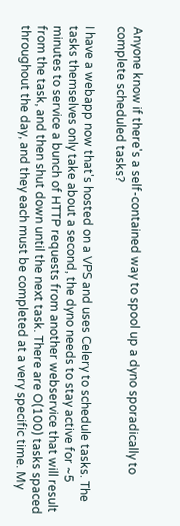Anyone know if there's a self-contained way to spool up a dyno sporadically to complete scheduled tasks?

I have a webapp now that's hosted on a VPS and uses Celery to schedule tasks. The tasks themselves only take about a second, the dyno needs to stay active for ~5 minutes to service a bunch of HTTP requests from another webservice that will result from the task, and then shut down until the next task. There are O(100) tasks spaced throughout the day, and they each must be completed at a very specific time. My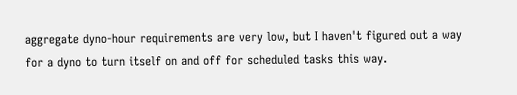aggregate dyno-hour requirements are very low, but I haven't figured out a way for a dyno to turn itself on and off for scheduled tasks this way.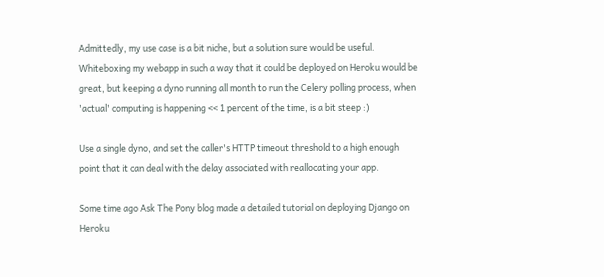Admittedly, my use case is a bit niche, but a solution sure would be useful. Whiteboxing my webapp in such a way that it could be deployed on Heroku would be great, but keeping a dyno running all month to run the Celery polling process, when 'actual' computing is happening << 1 percent of the time, is a bit steep :)

Use a single dyno, and set the caller's HTTP timeout threshold to a high enough point that it can deal with the delay associated with reallocating your app.

Some time ago Ask The Pony blog made a detailed tutorial on deploying Django on Heroku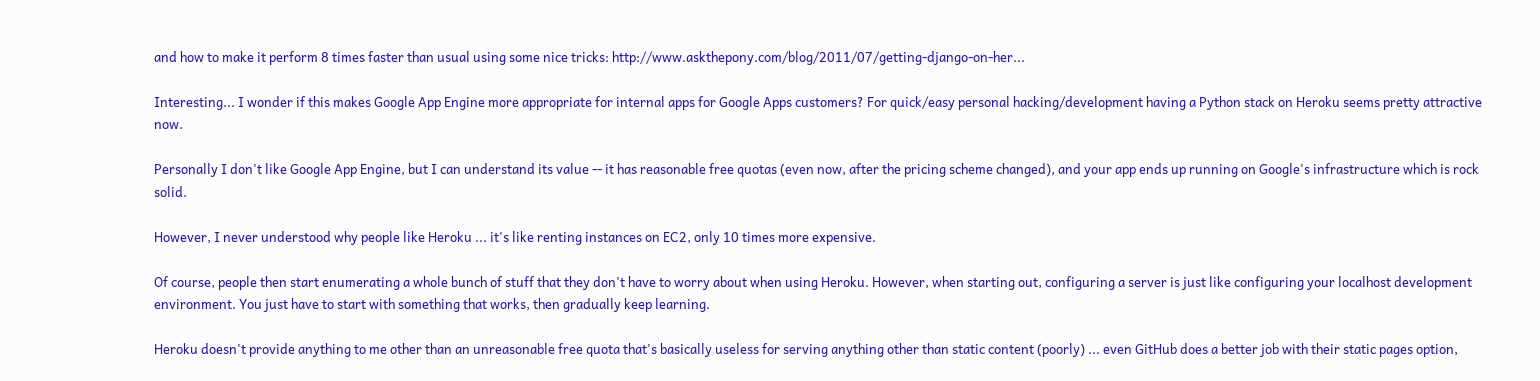and how to make it perform 8 times faster than usual using some nice tricks: http://www.askthepony.com/blog/2011/07/getting-django-on-her...

Interesting... I wonder if this makes Google App Engine more appropriate for internal apps for Google Apps customers? For quick/easy personal hacking/development having a Python stack on Heroku seems pretty attractive now.

Personally I don't like Google App Engine, but I can understand its value -- it has reasonable free quotas (even now, after the pricing scheme changed), and your app ends up running on Google's infrastructure which is rock solid.

However, I never understood why people like Heroku ... it's like renting instances on EC2, only 10 times more expensive.

Of course, people then start enumerating a whole bunch of stuff that they don't have to worry about when using Heroku. However, when starting out, configuring a server is just like configuring your localhost development environment. You just have to start with something that works, then gradually keep learning.

Heroku doesn't provide anything to me other than an unreasonable free quota that's basically useless for serving anything other than static content (poorly) ... even GitHub does a better job with their static pages option,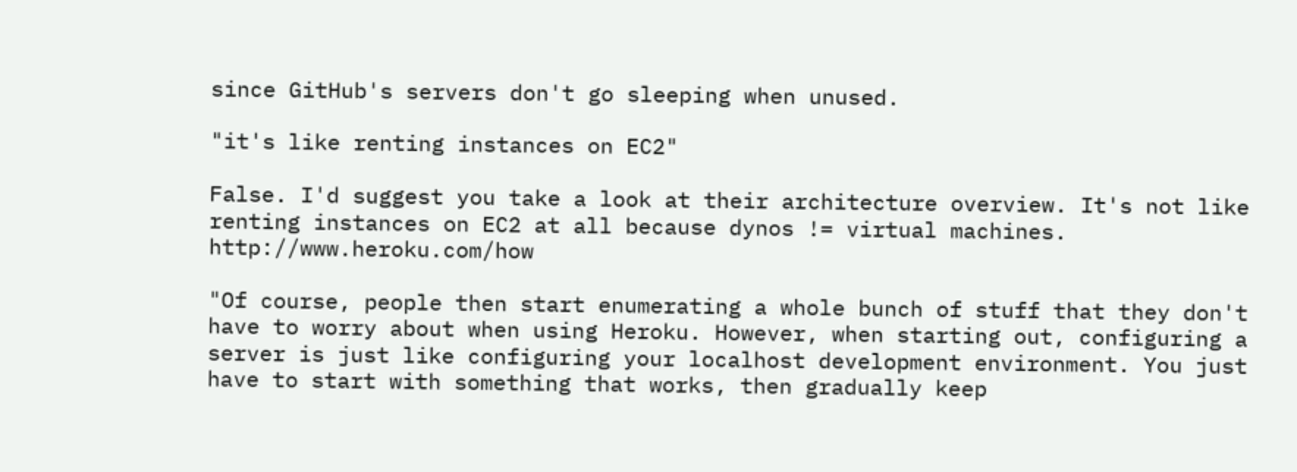since GitHub's servers don't go sleeping when unused.

"it's like renting instances on EC2"

False. I'd suggest you take a look at their architecture overview. It's not like renting instances on EC2 at all because dynos != virtual machines. http://www.heroku.com/how

"Of course, people then start enumerating a whole bunch of stuff that they don't have to worry about when using Heroku. However, when starting out, configuring a server is just like configuring your localhost development environment. You just have to start with something that works, then gradually keep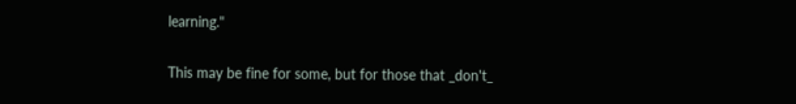learning."

This may be fine for some, but for those that _don't_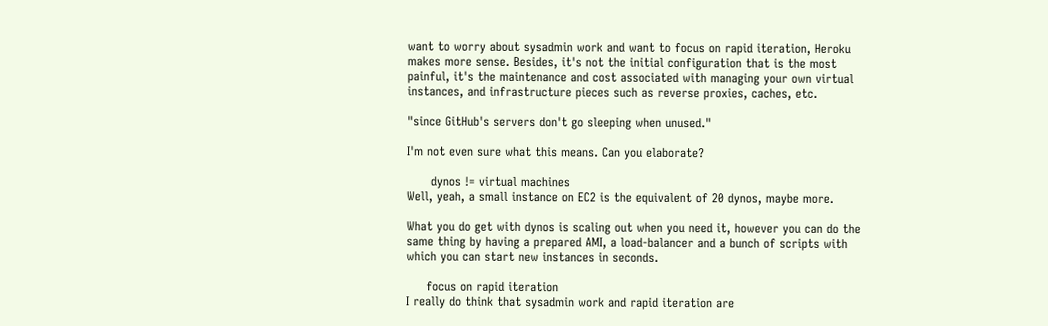want to worry about sysadmin work and want to focus on rapid iteration, Heroku makes more sense. Besides, it's not the initial configuration that is the most painful, it's the maintenance and cost associated with managing your own virtual instances, and infrastructure pieces such as reverse proxies, caches, etc.

"since GitHub's servers don't go sleeping when unused."

I'm not even sure what this means. Can you elaborate?

      dynos != virtual machines
Well, yeah, a small instance on EC2 is the equivalent of 20 dynos, maybe more.

What you do get with dynos is scaling out when you need it, however you can do the same thing by having a prepared AMI, a load-balancer and a bunch of scripts with which you can start new instances in seconds.

     focus on rapid iteration
I really do think that sysadmin work and rapid iteration are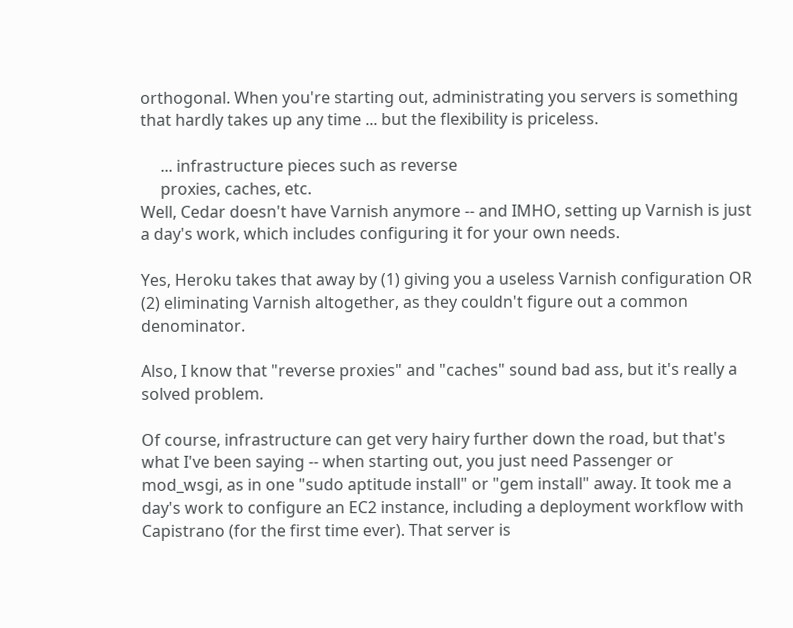orthogonal. When you're starting out, administrating you servers is something that hardly takes up any time ... but the flexibility is priceless.

     ... infrastructure pieces such as reverse
     proxies, caches, etc.
Well, Cedar doesn't have Varnish anymore -- and IMHO, setting up Varnish is just a day's work, which includes configuring it for your own needs.

Yes, Heroku takes that away by (1) giving you a useless Varnish configuration OR (2) eliminating Varnish altogether, as they couldn't figure out a common denominator.

Also, I know that "reverse proxies" and "caches" sound bad ass, but it's really a solved problem.

Of course, infrastructure can get very hairy further down the road, but that's what I've been saying -- when starting out, you just need Passenger or mod_wsgi, as in one "sudo aptitude install" or "gem install" away. It took me a day's work to configure an EC2 instance, including a deployment workflow with Capistrano (for the first time ever). That server is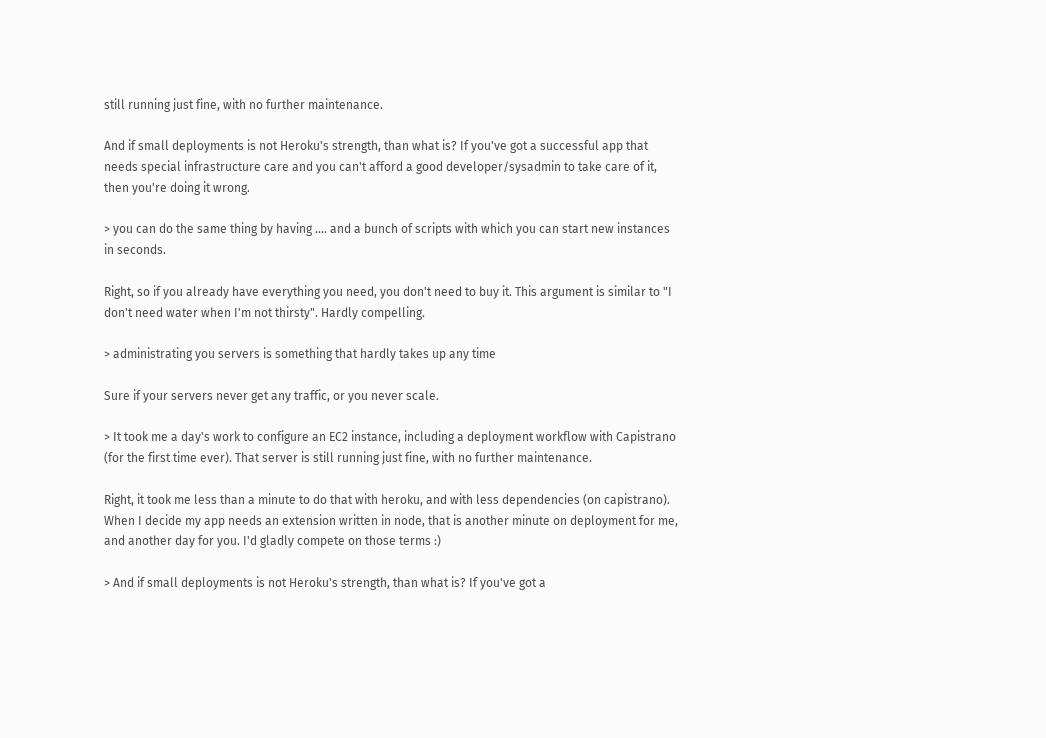still running just fine, with no further maintenance.

And if small deployments is not Heroku's strength, than what is? If you've got a successful app that needs special infrastructure care and you can't afford a good developer/sysadmin to take care of it, then you're doing it wrong.

> you can do the same thing by having .... and a bunch of scripts with which you can start new instances in seconds.

Right, so if you already have everything you need, you don't need to buy it. This argument is similar to "I don't need water when I'm not thirsty". Hardly compelling.

> administrating you servers is something that hardly takes up any time

Sure if your servers never get any traffic, or you never scale.

> It took me a day's work to configure an EC2 instance, including a deployment workflow with Capistrano (for the first time ever). That server is still running just fine, with no further maintenance.

Right, it took me less than a minute to do that with heroku, and with less dependencies (on capistrano). When I decide my app needs an extension written in node, that is another minute on deployment for me, and another day for you. I'd gladly compete on those terms :)

> And if small deployments is not Heroku's strength, than what is? If you've got a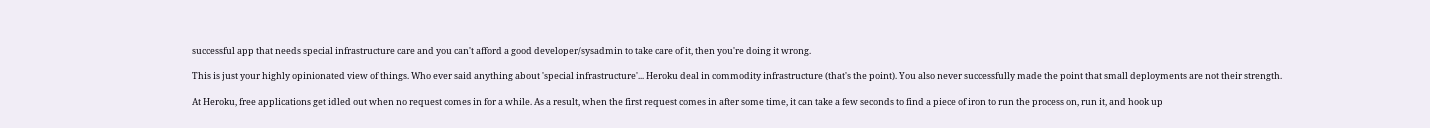successful app that needs special infrastructure care and you can't afford a good developer/sysadmin to take care of it, then you're doing it wrong.

This is just your highly opinionated view of things. Who ever said anything about 'special infrastructure'... Heroku deal in commodity infrastructure (that's the point). You also never successfully made the point that small deployments are not their strength.

At Heroku, free applications get idled out when no request comes in for a while. As a result, when the first request comes in after some time, it can take a few seconds to find a piece of iron to run the process on, run it, and hook up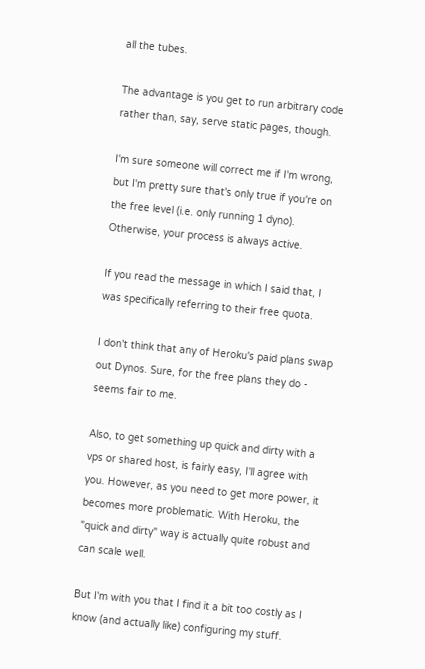all the tubes.

The advantage is you get to run arbitrary code rather than, say, serve static pages, though.

I'm sure someone will correct me if I'm wrong, but I'm pretty sure that's only true if you're on the free level (i.e. only running 1 dyno). Otherwise, your process is always active.

If you read the message in which I said that, I was specifically referring to their free quota.

I don't think that any of Heroku's paid plans swap out Dynos. Sure, for the free plans they do - seems fair to me.

Also, to get something up quick and dirty with a vps or shared host, is fairly easy, I'll agree with you. However, as you need to get more power, it becomes more problematic. With Heroku, the "quick and dirty" way is actually quite robust and can scale well.

But I'm with you that I find it a bit too costly as I know (and actually like) configuring my stuff.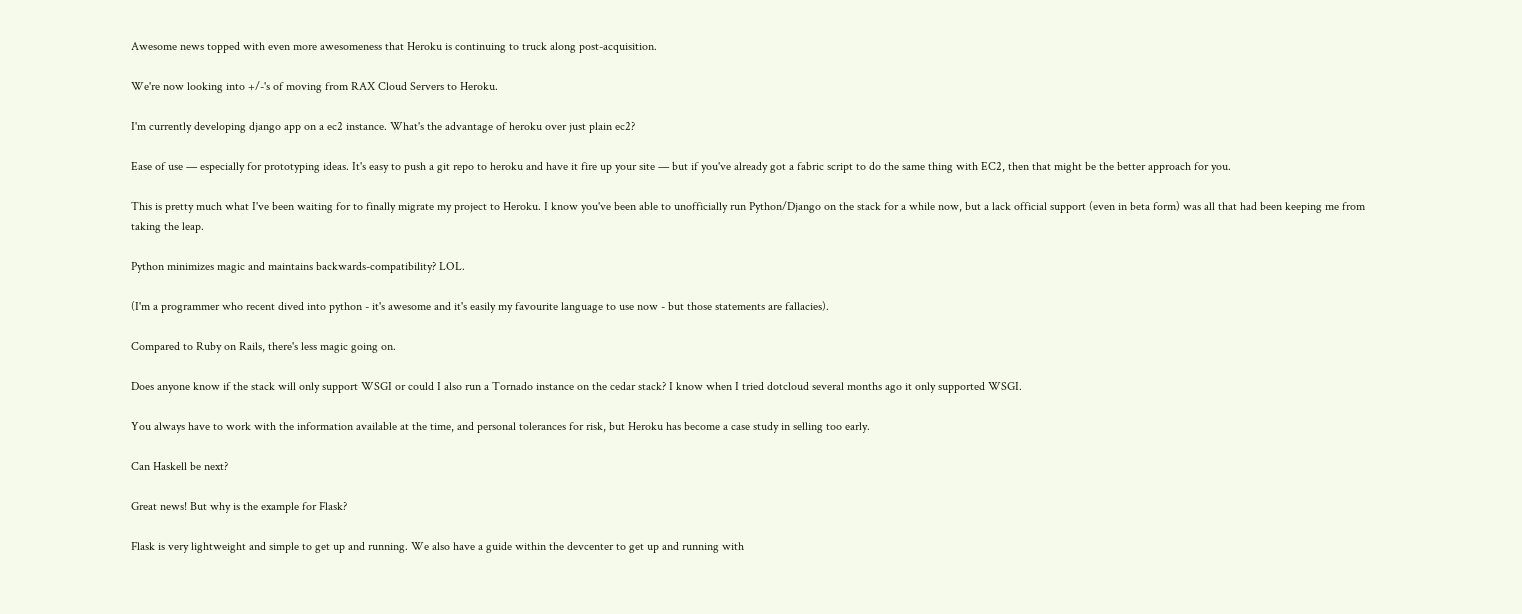Awesome news topped with even more awesomeness that Heroku is continuing to truck along post-acquisition.

We're now looking into +/-'s of moving from RAX Cloud Servers to Heroku.

I'm currently developing django app on a ec2 instance. What's the advantage of heroku over just plain ec2?

Ease of use — especially for prototyping ideas. It's easy to push a git repo to heroku and have it fire up your site — but if you've already got a fabric script to do the same thing with EC2, then that might be the better approach for you.

This is pretty much what I've been waiting for to finally migrate my project to Heroku. I know you've been able to unofficially run Python/Django on the stack for a while now, but a lack official support (even in beta form) was all that had been keeping me from taking the leap.

Python minimizes magic and maintains backwards-compatibility? LOL.

(I'm a programmer who recent dived into python - it's awesome and it's easily my favourite language to use now - but those statements are fallacies).

Compared to Ruby on Rails, there's less magic going on.

Does anyone know if the stack will only support WSGI or could I also run a Tornado instance on the cedar stack? I know when I tried dotcloud several months ago it only supported WSGI.

You always have to work with the information available at the time, and personal tolerances for risk, but Heroku has become a case study in selling too early.

Can Haskell be next?

Great news! But why is the example for Flask?

Flask is very lightweight and simple to get up and running. We also have a guide within the devcenter to get up and running with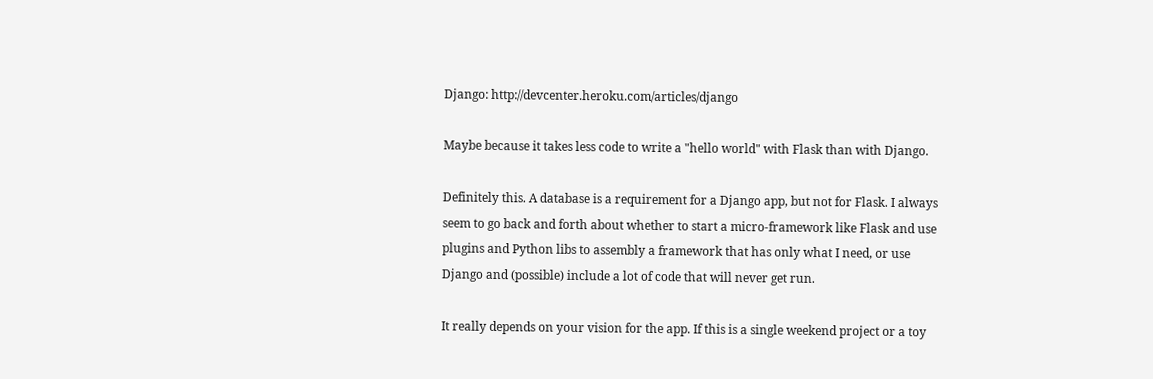Django: http://devcenter.heroku.com/articles/django

Maybe because it takes less code to write a "hello world" with Flask than with Django.

Definitely this. A database is a requirement for a Django app, but not for Flask. I always seem to go back and forth about whether to start a micro-framework like Flask and use plugins and Python libs to assembly a framework that has only what I need, or use Django and (possible) include a lot of code that will never get run.

It really depends on your vision for the app. If this is a single weekend project or a toy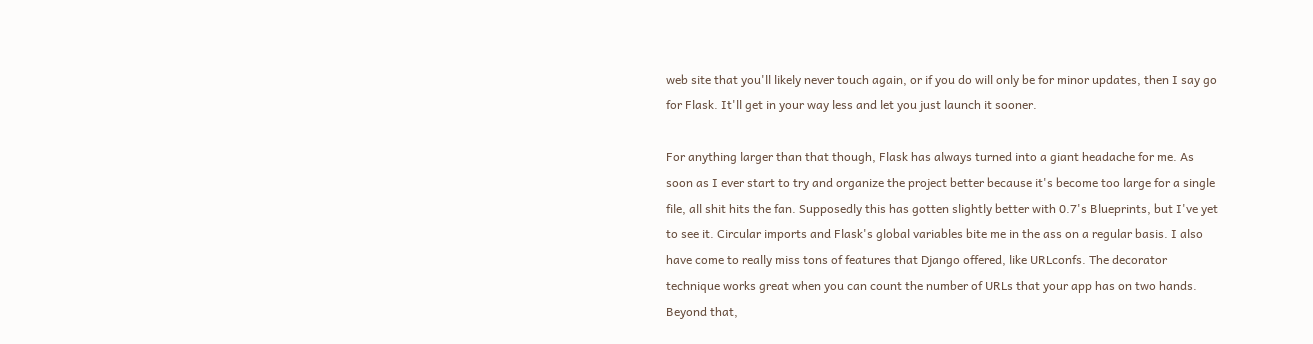web site that you'll likely never touch again, or if you do will only be for minor updates, then I say go for Flask. It'll get in your way less and let you just launch it sooner.

For anything larger than that though, Flask has always turned into a giant headache for me. As soon as I ever start to try and organize the project better because it's become too large for a single file, all shit hits the fan. Supposedly this has gotten slightly better with 0.7's Blueprints, but I've yet to see it. Circular imports and Flask's global variables bite me in the ass on a regular basis. I also have come to really miss tons of features that Django offered, like URLconfs. The decorator technique works great when you can count the number of URLs that your app has on two hands. Beyond that,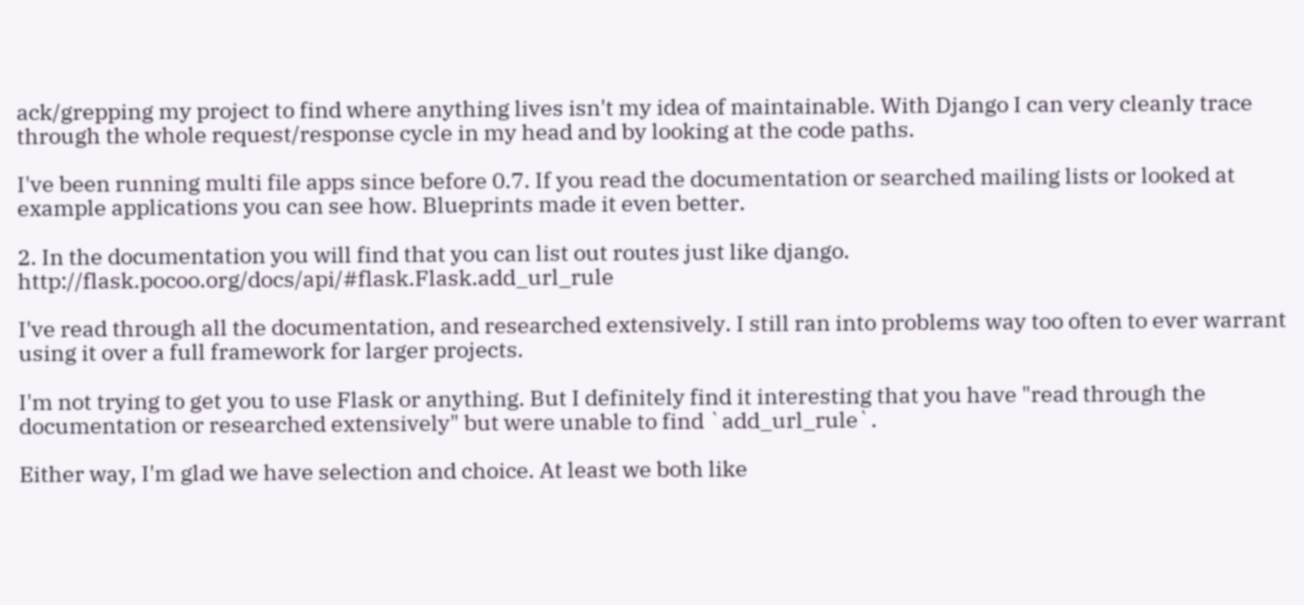ack/grepping my project to find where anything lives isn't my idea of maintainable. With Django I can very cleanly trace through the whole request/response cycle in my head and by looking at the code paths.

I've been running multi file apps since before 0.7. If you read the documentation or searched mailing lists or looked at example applications you can see how. Blueprints made it even better.

2. In the documentation you will find that you can list out routes just like django. http://flask.pocoo.org/docs/api/#flask.Flask.add_url_rule

I've read through all the documentation, and researched extensively. I still ran into problems way too often to ever warrant using it over a full framework for larger projects.

I'm not trying to get you to use Flask or anything. But I definitely find it interesting that you have "read through the documentation or researched extensively" but were unable to find `add_url_rule`.

Either way, I'm glad we have selection and choice. At least we both like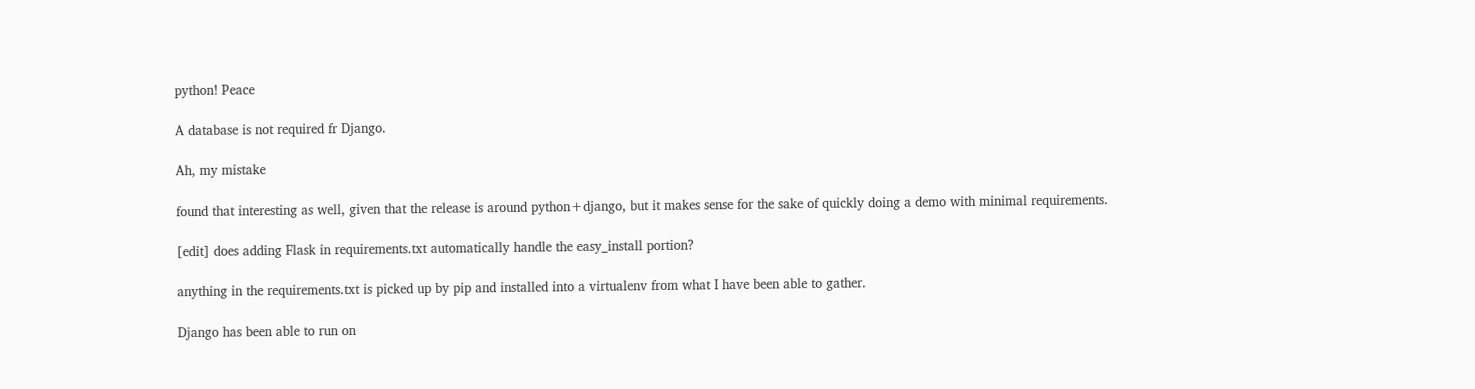python! Peace

A database is not required fr Django.

Ah, my mistake

found that interesting as well, given that the release is around python+django, but it makes sense for the sake of quickly doing a demo with minimal requirements.

[edit] does adding Flask in requirements.txt automatically handle the easy_install portion?

anything in the requirements.txt is picked up by pip and installed into a virtualenv from what I have been able to gather.

Django has been able to run on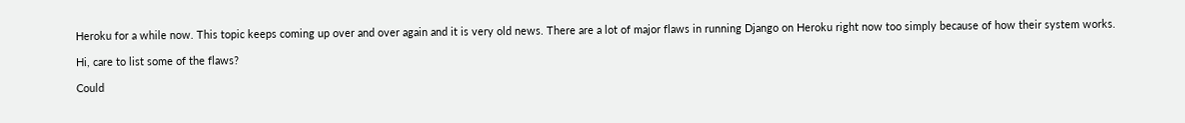Heroku for a while now. This topic keeps coming up over and over again and it is very old news. There are a lot of major flaws in running Django on Heroku right now too simply because of how their system works.

Hi, care to list some of the flaws?

Could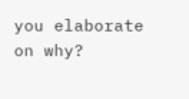you elaborate on why?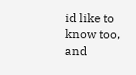id like to know too, and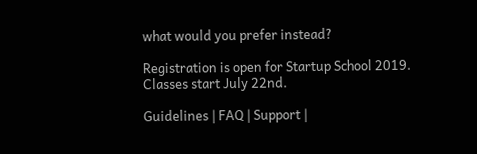what would you prefer instead?

Registration is open for Startup School 2019. Classes start July 22nd.

Guidelines | FAQ | Support |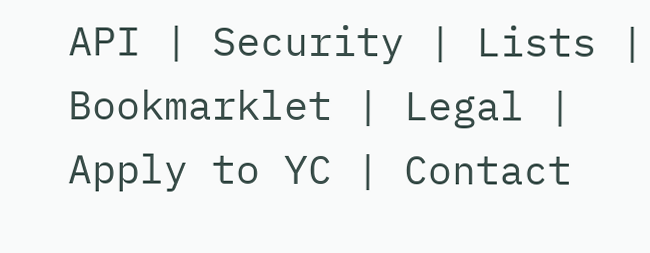API | Security | Lists | Bookmarklet | Legal | Apply to YC | Contact